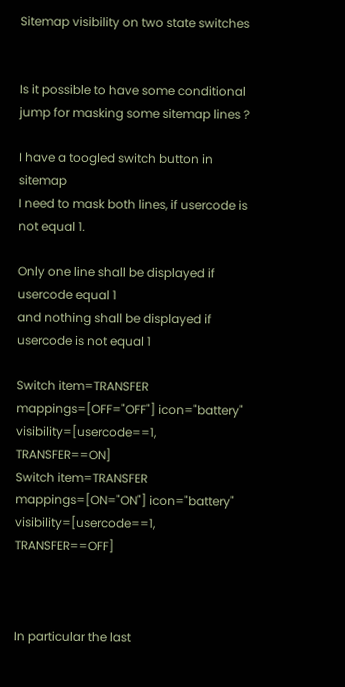Sitemap visibility on two state switches


Is it possible to have some conditional jump for masking some sitemap lines ?

I have a toogled switch button in sitemap
I need to mask both lines, if usercode is not equal 1.

Only one line shall be displayed if usercode equal 1
and nothing shall be displayed if usercode is not equal 1

Switch item=TRANSFER mappings=[OFF="OFF"] icon="battery" visibility=[usercode==1, TRANSFER==ON]
Switch item=TRANSFER mappings=[ON="ON"] icon="battery" visibility=[usercode==1, TRANSFER==OFF]



In particular the last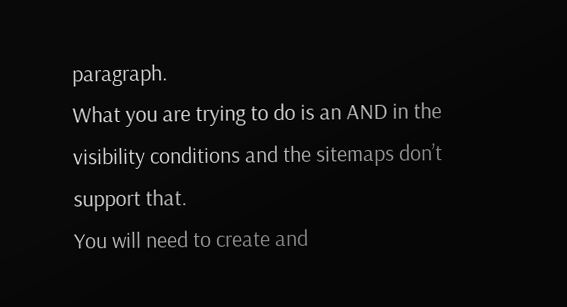paragraph.
What you are trying to do is an AND in the visibility conditions and the sitemaps don’t support that.
You will need to create and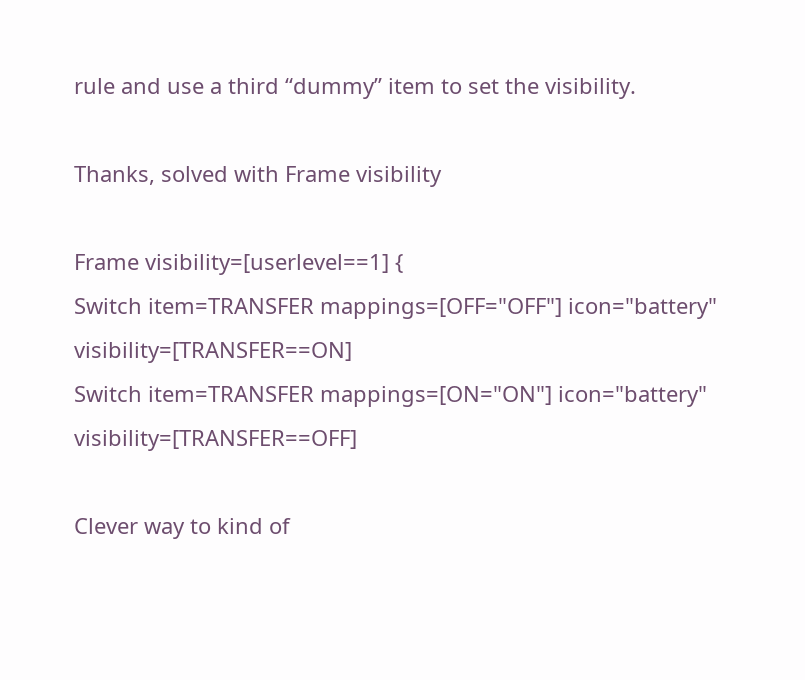rule and use a third “dummy” item to set the visibility.

Thanks, solved with Frame visibility

Frame visibility=[userlevel==1] {
Switch item=TRANSFER mappings=[OFF="OFF"] icon="battery" visibility=[TRANSFER==ON]
Switch item=TRANSFER mappings=[ON="ON"] icon="battery" visibility=[TRANSFER==OFF]

Clever way to kind of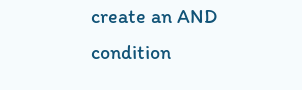create an AND condition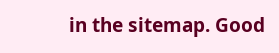in the sitemap. Good